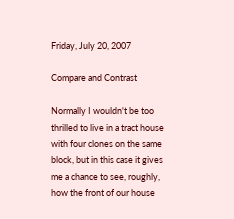Friday, July 20, 2007

Compare and Contrast

Normally I wouldn't be too thrilled to live in a tract house with four clones on the same block, but in this case it gives me a chance to see, roughly, how the front of our house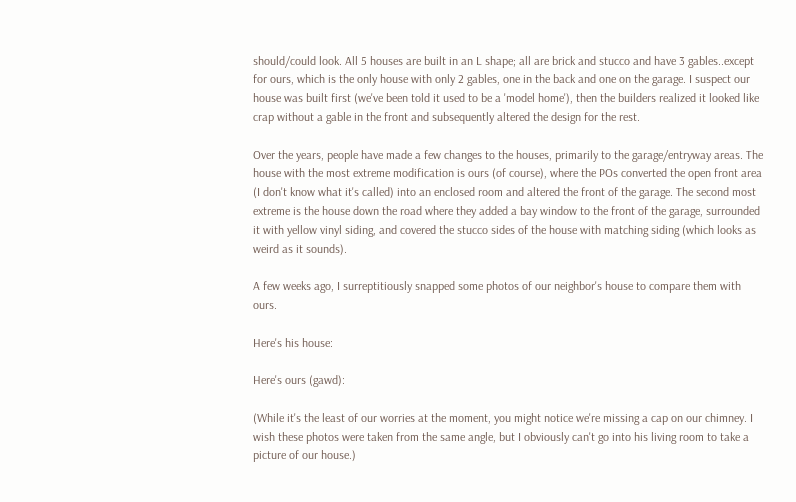should/could look. All 5 houses are built in an L shape; all are brick and stucco and have 3 gables..except for ours, which is the only house with only 2 gables, one in the back and one on the garage. I suspect our house was built first (we've been told it used to be a 'model home'), then the builders realized it looked like crap without a gable in the front and subsequently altered the design for the rest.

Over the years, people have made a few changes to the houses, primarily to the garage/entryway areas. The house with the most extreme modification is ours (of course), where the POs converted the open front area (I don't know what it's called) into an enclosed room and altered the front of the garage. The second most extreme is the house down the road where they added a bay window to the front of the garage, surrounded it with yellow vinyl siding, and covered the stucco sides of the house with matching siding (which looks as weird as it sounds).

A few weeks ago, I surreptitiously snapped some photos of our neighbor's house to compare them with ours.

Here's his house:

Here's ours (gawd):

(While it's the least of our worries at the moment, you might notice we're missing a cap on our chimney. I wish these photos were taken from the same angle, but I obviously can't go into his living room to take a picture of our house.)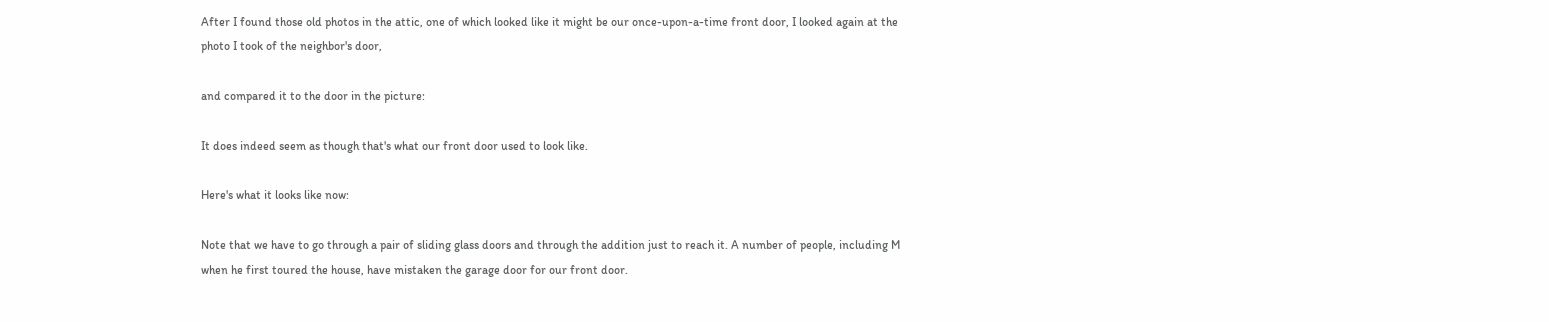After I found those old photos in the attic, one of which looked like it might be our once-upon-a-time front door, I looked again at the photo I took of the neighbor's door,

and compared it to the door in the picture:

It does indeed seem as though that's what our front door used to look like.

Here's what it looks like now:

Note that we have to go through a pair of sliding glass doors and through the addition just to reach it. A number of people, including M when he first toured the house, have mistaken the garage door for our front door.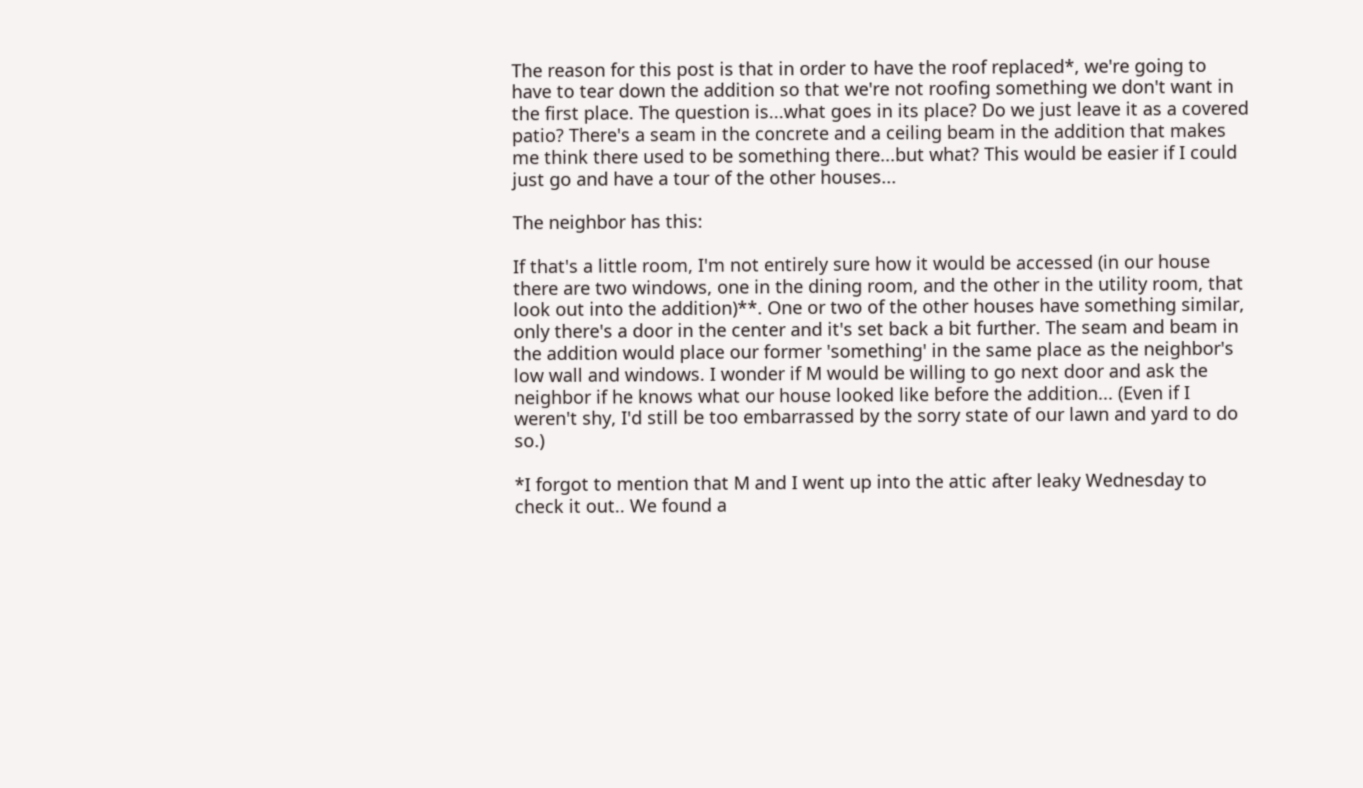The reason for this post is that in order to have the roof replaced*, we're going to have to tear down the addition so that we're not roofing something we don't want in the first place. The question is...what goes in its place? Do we just leave it as a covered patio? There's a seam in the concrete and a ceiling beam in the addition that makes me think there used to be something there...but what? This would be easier if I could just go and have a tour of the other houses...

The neighbor has this:

If that's a little room, I'm not entirely sure how it would be accessed (in our house there are two windows, one in the dining room, and the other in the utility room, that look out into the addition)**. One or two of the other houses have something similar, only there's a door in the center and it's set back a bit further. The seam and beam in the addition would place our former 'something' in the same place as the neighbor's low wall and windows. I wonder if M would be willing to go next door and ask the neighbor if he knows what our house looked like before the addition... (Even if I weren't shy, I'd still be too embarrassed by the sorry state of our lawn and yard to do so.)

*I forgot to mention that M and I went up into the attic after leaky Wednesday to check it out.. We found a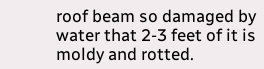roof beam so damaged by water that 2-3 feet of it is moldy and rotted.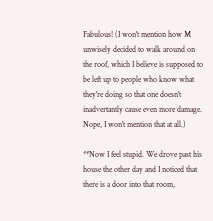Fabulous! (I won't mention how M unwisely decided to walk around on the roof, which I believe is supposed to be left up to people who know what they're doing so that one doesn't inadvertantly cause even more damage. Nope, I won't mention that at all.)

**Now I feel stupid. We drove past his house the other day and I noticed that there is a door into that room,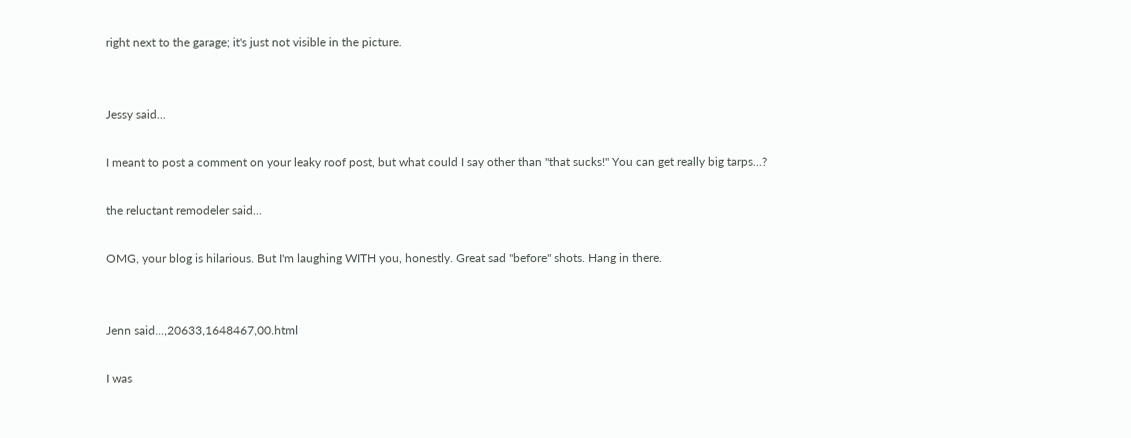right next to the garage; it's just not visible in the picture.


Jessy said...

I meant to post a comment on your leaky roof post, but what could I say other than "that sucks!" You can get really big tarps...?

the reluctant remodeler said...

OMG, your blog is hilarious. But I'm laughing WITH you, honestly. Great sad "before" shots. Hang in there.


Jenn said...,20633,1648467,00.html

I was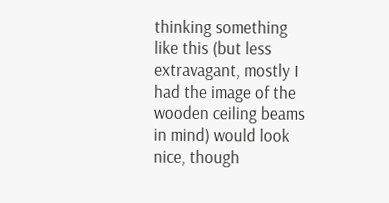thinking something like this (but less extravagant, mostly I had the image of the wooden ceiling beams in mind) would look nice, though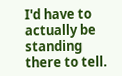I'd have to actually be standing there to tell.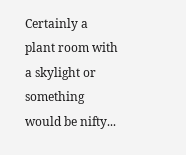Certainly a plant room with a skylight or something would be nifty...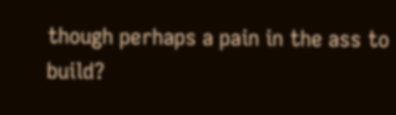though perhaps a pain in the ass to build?